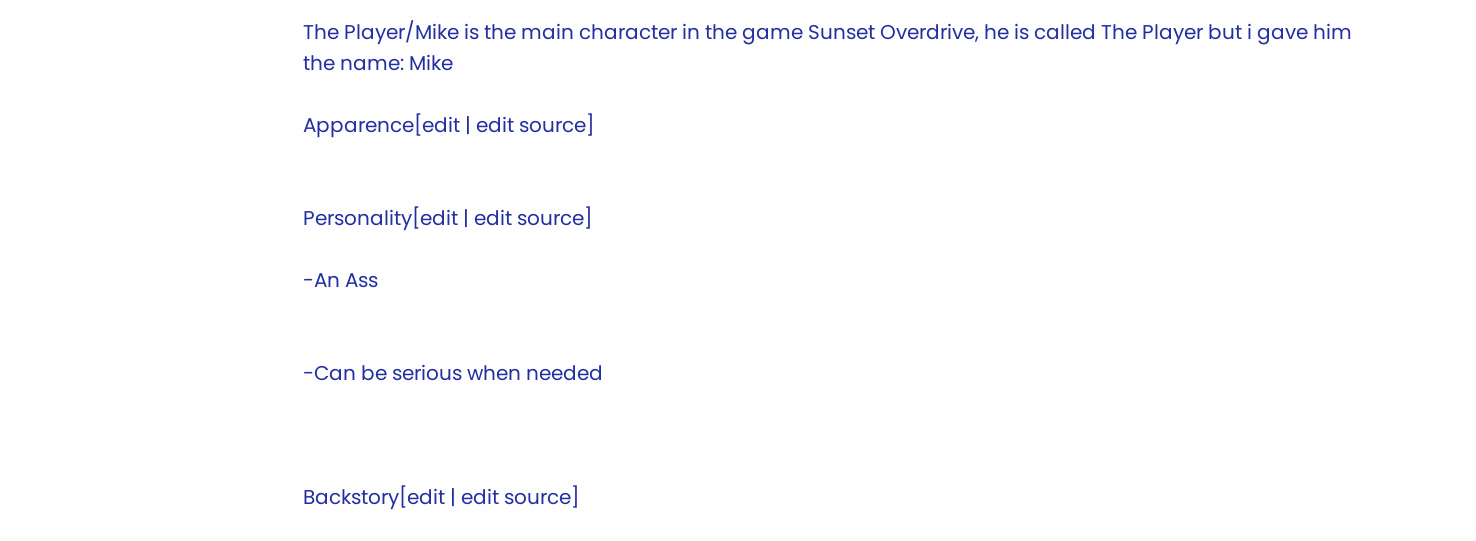The Player/Mike is the main character in the game Sunset Overdrive, he is called The Player but i gave him the name: Mike

Apparence[edit | edit source]


Personality[edit | edit source]

-An Ass


-Can be serious when needed



Backstory[edit | edit source]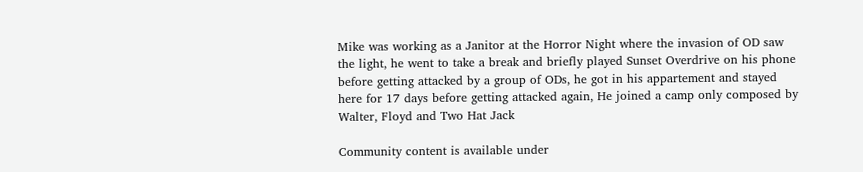Mike was working as a Janitor at the Horror Night where the invasion of OD saw the light, he went to take a break and briefly played Sunset Overdrive on his phone before getting attacked by a group of ODs, he got in his appartement and stayed here for 17 days before getting attacked again, He joined a camp only composed by Walter, Floyd and Two Hat Jack

Community content is available under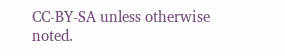CC-BY-SA unless otherwise noted.